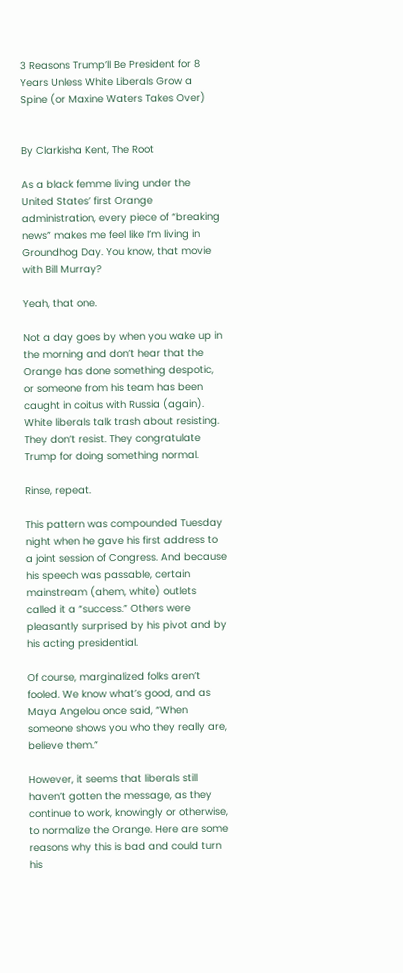3 Reasons Trump’ll Be President for 8 Years Unless White Liberals Grow a Spine (or Maxine Waters Takes Over)


By Clarkisha Kent, The Root

As a black femme living under the United States’ first Orange administration, every piece of “breaking news” makes me feel like I’m living in Groundhog Day. You know, that movie with Bill Murray?

Yeah, that one.

Not a day goes by when you wake up in the morning and don’t hear that the Orange has done something despotic, or someone from his team has been caught in coitus with Russia (again). White liberals talk trash about resisting. They don’t resist. They congratulate Trump for doing something normal.

Rinse, repeat.

This pattern was compounded Tuesday night when he gave his first address to a joint session of Congress. And because his speech was passable, certain mainstream (ahem, white) outlets called it a “success.” Others were pleasantly surprised by his pivot and by his acting presidential.

Of course, marginalized folks aren’t fooled. We know what’s good, and as Maya Angelou once said, “When someone shows you who they really are, believe them.”

However, it seems that liberals still haven’t gotten the message, as they continue to work, knowingly or otherwise, to normalize the Orange. Here are some reasons why this is bad and could turn his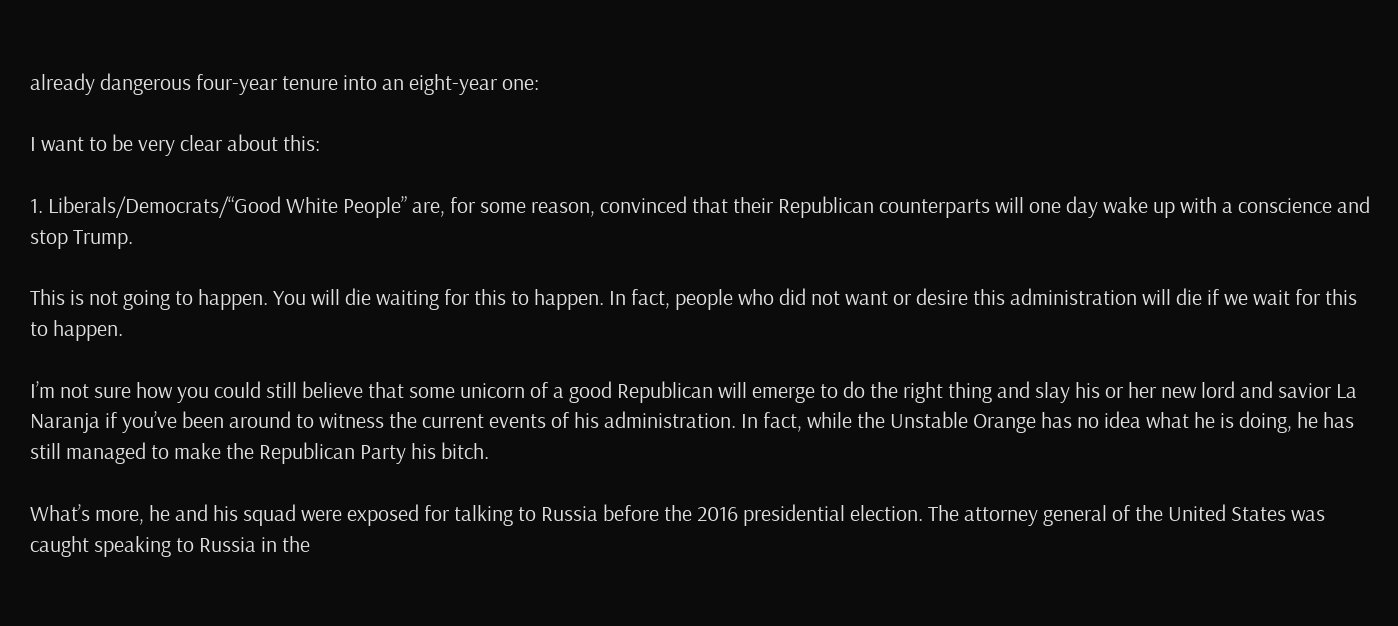already dangerous four-year tenure into an eight-year one:

I want to be very clear about this:

1. Liberals/Democrats/“Good White People” are, for some reason, convinced that their Republican counterparts will one day wake up with a conscience and stop Trump.

This is not going to happen. You will die waiting for this to happen. In fact, people who did not want or desire this administration will die if we wait for this to happen.

I’m not sure how you could still believe that some unicorn of a good Republican will emerge to do the right thing and slay his or her new lord and savior La Naranja if you’ve been around to witness the current events of his administration. In fact, while the Unstable Orange has no idea what he is doing, he has still managed to make the Republican Party his bitch.

What’s more, he and his squad were exposed for talking to Russia before the 2016 presidential election. The attorney general of the United States was caught speaking to Russia in the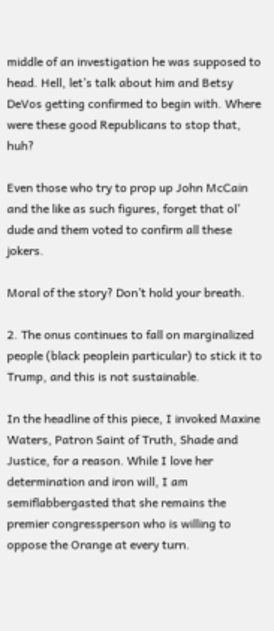middle of an investigation he was supposed to head. Hell, let’s talk about him and Betsy DeVos getting confirmed to begin with. Where were these good Republicans to stop that, huh?

Even those who try to prop up John McCain and the like as such figures, forget that ol’ dude and them voted to confirm all these jokers.

Moral of the story? Don’t hold your breath.

2. The onus continues to fall on marginalized people (black peoplein particular) to stick it to Trump, and this is not sustainable.

In the headline of this piece, I invoked Maxine Waters, Patron Saint of Truth, Shade and Justice, for a reason. While I love her determination and iron will, I am semiflabbergasted that she remains the premier congressperson who is willing to oppose the Orange at every turn.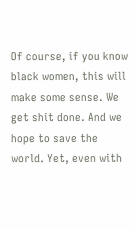Of course, if you know black women, this will make some sense. We get shit done. And we hope to save the world. Yet, even with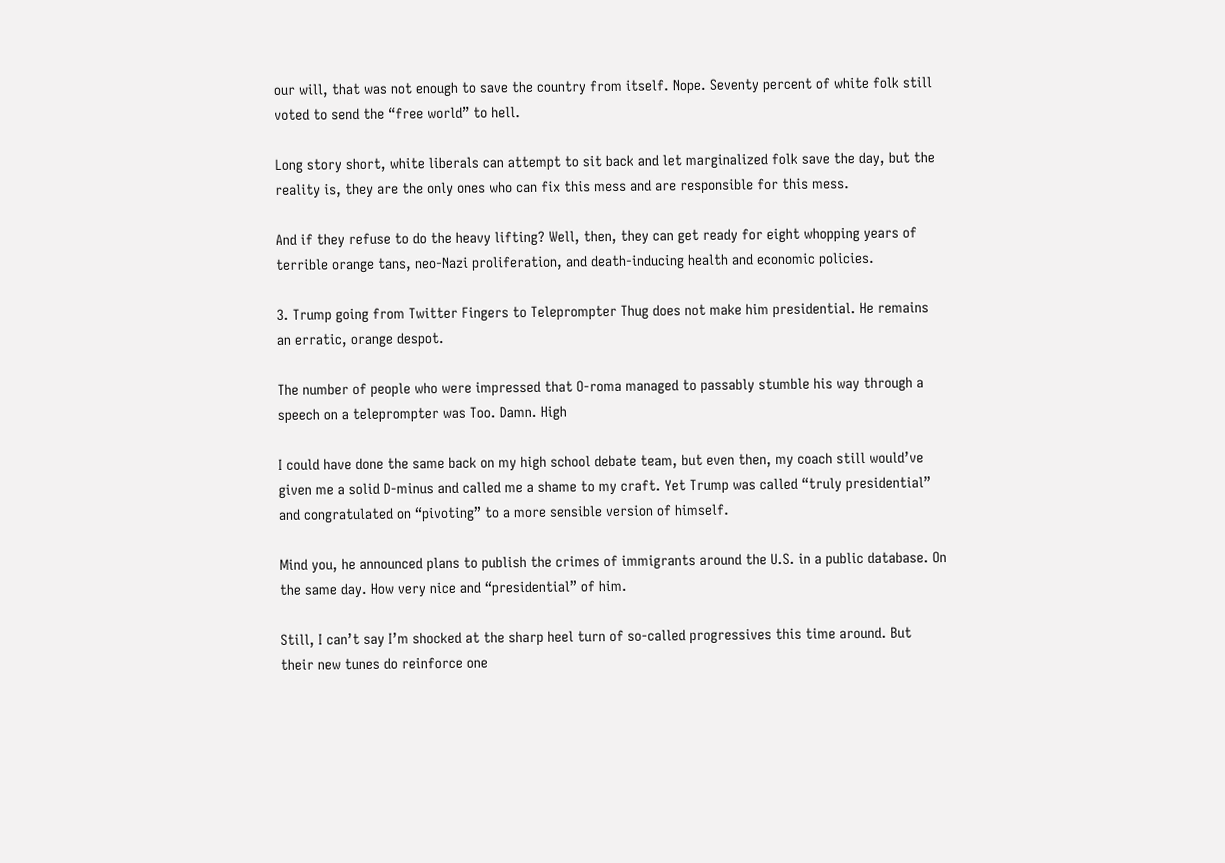our will, that was not enough to save the country from itself. Nope. Seventy percent of white folk still voted to send the “free world” to hell.

Long story short, white liberals can attempt to sit back and let marginalized folk save the day, but the reality is, they are the only ones who can fix this mess and are responsible for this mess.

And if they refuse to do the heavy lifting? Well, then, they can get ready for eight whopping years of terrible orange tans, neo-Nazi proliferation, and death-inducing health and economic policies.

3. Trump going from Twitter Fingers to Teleprompter Thug does not make him presidential. He remains an erratic, orange despot.

The number of people who were impressed that O-roma managed to passably stumble his way through a speech on a teleprompter was Too. Damn. High

I could have done the same back on my high school debate team, but even then, my coach still would’ve given me a solid D-minus and called me a shame to my craft. Yet Trump was called “truly presidential” and congratulated on “pivoting” to a more sensible version of himself.

Mind you, he announced plans to publish the crimes of immigrants around the U.S. in a public database. On the same day. How very nice and “presidential” of him.

Still, I can’t say I’m shocked at the sharp heel turn of so-called progressives this time around. But their new tunes do reinforce one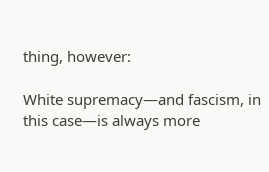thing, however:

White supremacy—and fascism, in this case—is always more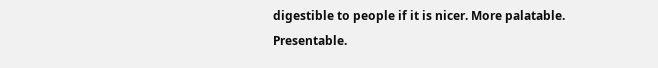digestible to people if it is nicer. More palatable. Presentable.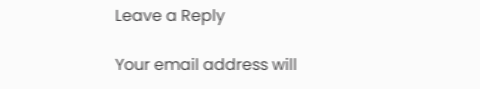Leave a Reply

Your email address will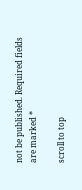not be published. Required fields are marked *

scroll to top